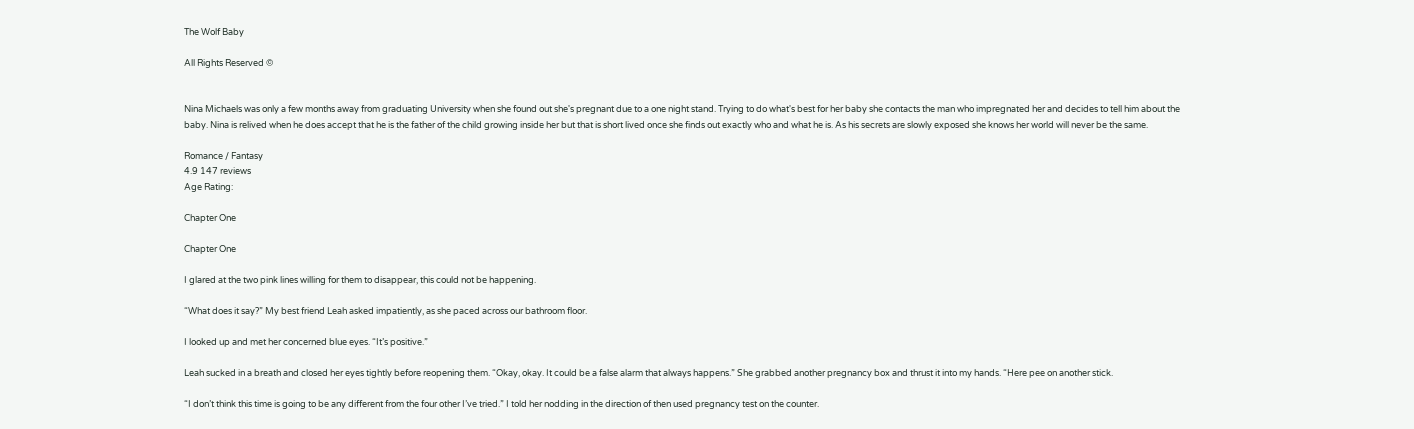The Wolf Baby

All Rights Reserved ©


Nina Michaels was only a few months away from graduating University when she found out she's pregnant due to a one night stand. Trying to do what's best for her baby she contacts the man who impregnated her and decides to tell him about the baby. Nina is relived when he does accept that he is the father of the child growing inside her but that is short lived once she finds out exactly who and what he is. As his secrets are slowly exposed she knows her world will never be the same.

Romance / Fantasy
4.9 147 reviews
Age Rating:

Chapter One

Chapter One

I glared at the two pink lines willing for them to disappear, this could not be happening.

“What does it say?” My best friend Leah asked impatiently, as she paced across our bathroom floor.

I looked up and met her concerned blue eyes. “It’s positive.”

Leah sucked in a breath and closed her eyes tightly before reopening them. “Okay, okay. It could be a false alarm that always happens.” She grabbed another pregnancy box and thrust it into my hands. “Here pee on another stick.

“I don’t think this time is going to be any different from the four other I’ve tried.” I told her nodding in the direction of then used pregnancy test on the counter.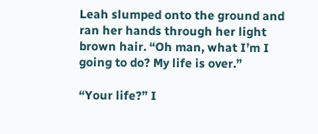Leah slumped onto the ground and ran her hands through her light brown hair. “Oh man, what I’m I going to do? My life is over.”

“Your life?” I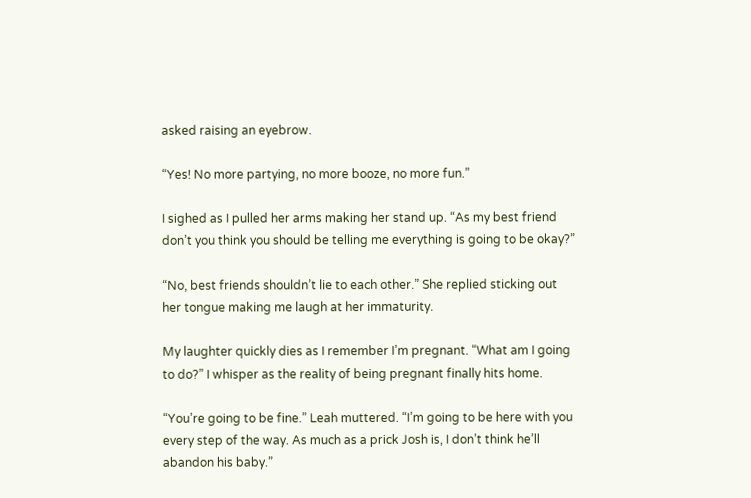asked raising an eyebrow.

“Yes! No more partying, no more booze, no more fun.”

I sighed as I pulled her arms making her stand up. “As my best friend don’t you think you should be telling me everything is going to be okay?”

“No, best friends shouldn’t lie to each other.” She replied sticking out her tongue making me laugh at her immaturity.

My laughter quickly dies as I remember I’m pregnant. “What am I going to do?” I whisper as the reality of being pregnant finally hits home.

“You’re going to be fine.” Leah muttered. “I’m going to be here with you every step of the way. As much as a prick Josh is, I don’t think he’ll abandon his baby.”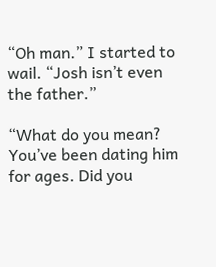“Oh man.” I started to wail. “Josh isn’t even the father.”

“What do you mean? You’ve been dating him for ages. Did you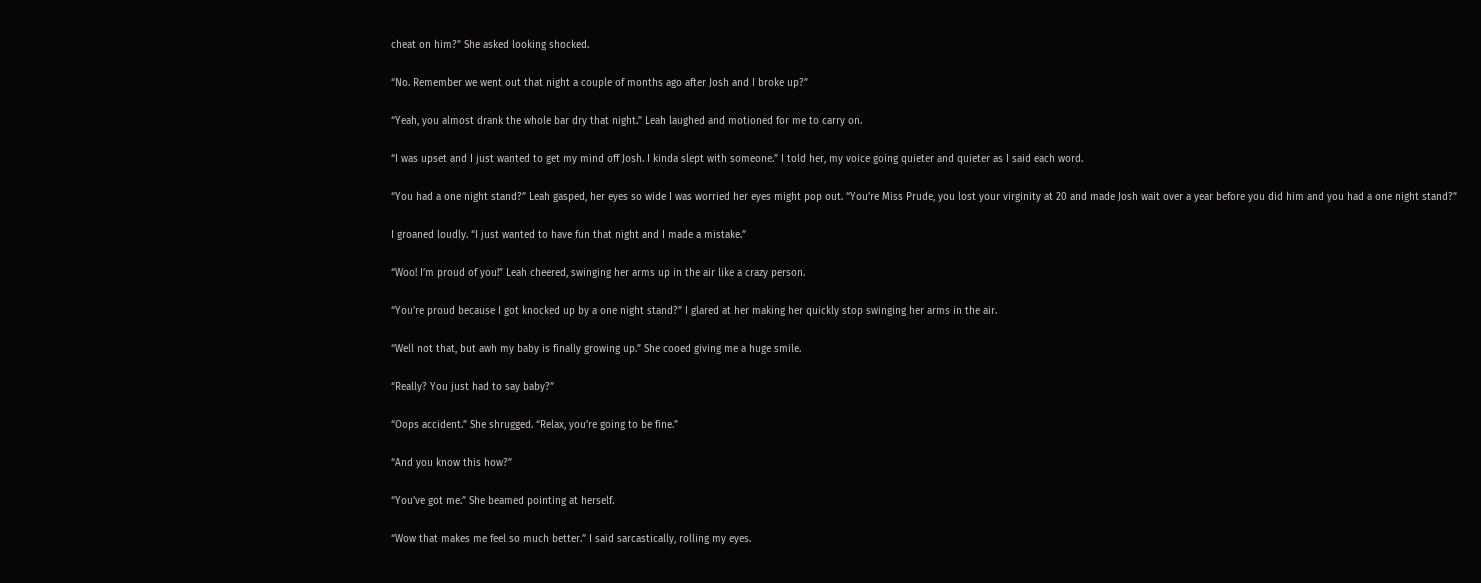cheat on him?” She asked looking shocked.

“No. Remember we went out that night a couple of months ago after Josh and I broke up?”

“Yeah, you almost drank the whole bar dry that night.” Leah laughed and motioned for me to carry on.

“I was upset and I just wanted to get my mind off Josh. I kinda slept with someone.” I told her, my voice going quieter and quieter as I said each word.

“You had a one night stand?” Leah gasped, her eyes so wide I was worried her eyes might pop out. “You’re Miss Prude, you lost your virginity at 20 and made Josh wait over a year before you did him and you had a one night stand?”

I groaned loudly. “I just wanted to have fun that night and I made a mistake.”

“Woo! I’m proud of you!” Leah cheered, swinging her arms up in the air like a crazy person.

“You’re proud because I got knocked up by a one night stand?” I glared at her making her quickly stop swinging her arms in the air.

“Well not that, but awh my baby is finally growing up.” She cooed giving me a huge smile.

“Really? You just had to say baby?”

“Oops accident.” She shrugged. “Relax, you’re going to be fine.”

“And you know this how?”

“You’ve got me.” She beamed pointing at herself.

“Wow that makes me feel so much better.” I said sarcastically, rolling my eyes.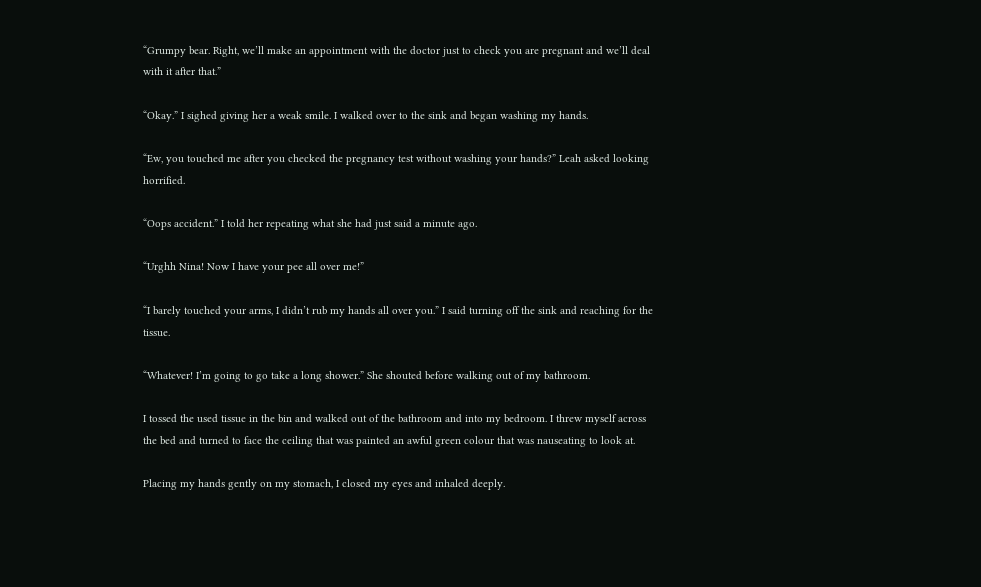“Grumpy bear. Right, we’ll make an appointment with the doctor just to check you are pregnant and we’ll deal with it after that.”

“Okay.” I sighed giving her a weak smile. I walked over to the sink and began washing my hands.

“Ew, you touched me after you checked the pregnancy test without washing your hands?” Leah asked looking horrified.

“Oops accident.” I told her repeating what she had just said a minute ago.

“Urghh Nina! Now I have your pee all over me!”

“I barely touched your arms, I didn’t rub my hands all over you.” I said turning off the sink and reaching for the tissue.

“Whatever! I’m going to go take a long shower.” She shouted before walking out of my bathroom.

I tossed the used tissue in the bin and walked out of the bathroom and into my bedroom. I threw myself across the bed and turned to face the ceiling that was painted an awful green colour that was nauseating to look at.

Placing my hands gently on my stomach, I closed my eyes and inhaled deeply.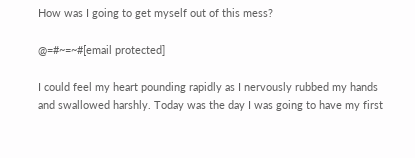How was I going to get myself out of this mess?

@=#~=~#[email protected]

I could feel my heart pounding rapidly as I nervously rubbed my hands and swallowed harshly. Today was the day I was going to have my first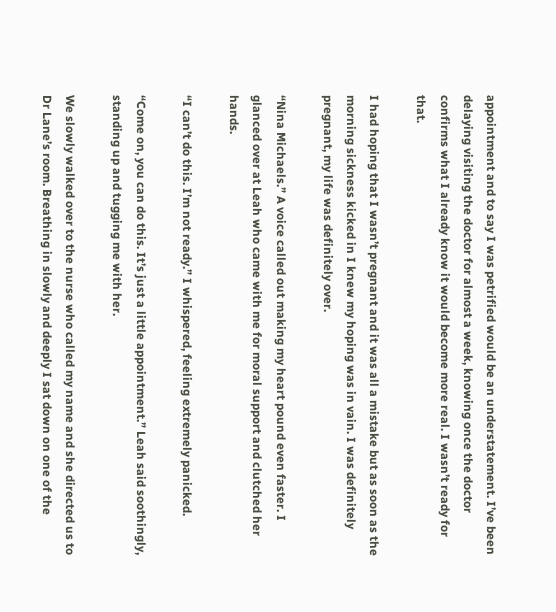appointment and to say I was petrified would be an understatement. I’ve been delaying visiting the doctor for almost a week, knowing once the doctor confirms what I already know it would become more real. I wasn’t ready for that.

I had hoping that I wasn’t pregnant and it was all a mistake but as soon as the morning sickness kicked in I knew my hoping was in vain. I was definitely pregnant, my life was definitely over.

“Nina Michaels.” A voice called out making my heart pound even faster. I glanced over at Leah who came with me for moral support and clutched her hands.

“I can’t do this. I’m not ready.” I whispered, feeling extremely panicked.

“Come on, you can do this. It’s just a little appointment.” Leah said soothingly, standing up and tugging me with her.

We slowly walked over to the nurse who called my name and she directed us to Dr Lane’s room. Breathing in slowly and deeply I sat down on one of the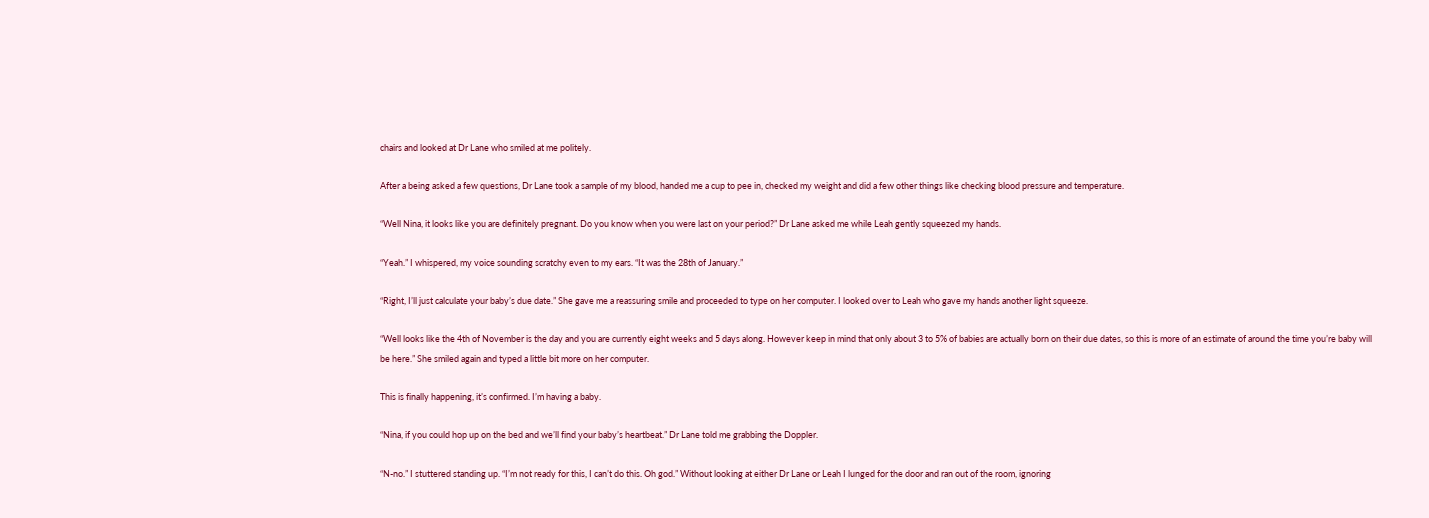chairs and looked at Dr Lane who smiled at me politely.

After a being asked a few questions, Dr Lane took a sample of my blood, handed me a cup to pee in, checked my weight and did a few other things like checking blood pressure and temperature.

“Well Nina, it looks like you are definitely pregnant. Do you know when you were last on your period?” Dr Lane asked me while Leah gently squeezed my hands.

“Yeah.” I whispered, my voice sounding scratchy even to my ears. “It was the 28th of January.”

“Right, I’ll just calculate your baby’s due date.” She gave me a reassuring smile and proceeded to type on her computer. I looked over to Leah who gave my hands another light squeeze.

“Well looks like the 4th of November is the day and you are currently eight weeks and 5 days along. However keep in mind that only about 3 to 5% of babies are actually born on their due dates, so this is more of an estimate of around the time you’re baby will be here.” She smiled again and typed a little bit more on her computer.

This is finally happening, it’s confirmed. I’m having a baby.

“Nina, if you could hop up on the bed and we’ll find your baby’s heartbeat.” Dr Lane told me grabbing the Doppler.

“N-no.” I stuttered standing up. “I’m not ready for this, I can’t do this. Oh god.” Without looking at either Dr Lane or Leah I lunged for the door and ran out of the room, ignoring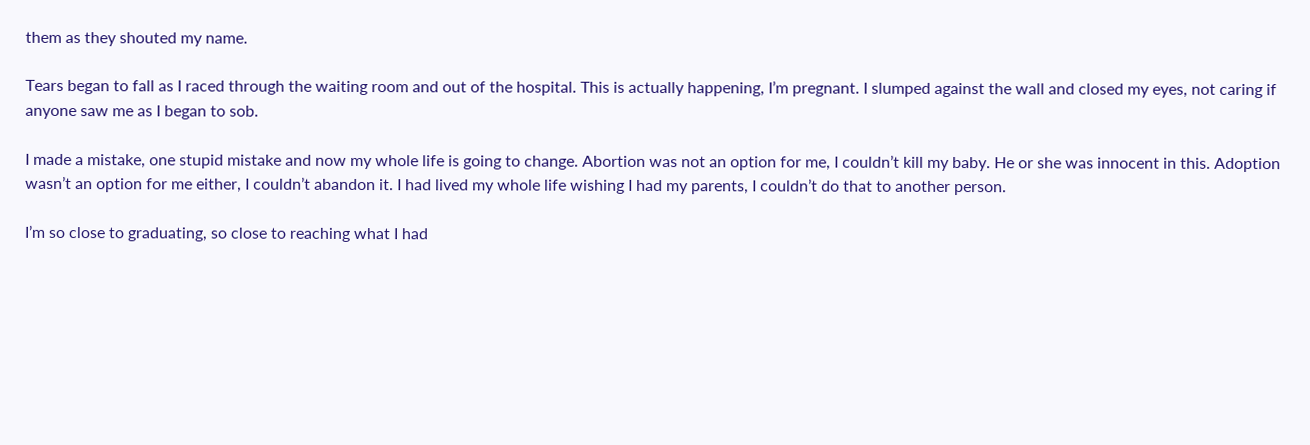them as they shouted my name.

Tears began to fall as I raced through the waiting room and out of the hospital. This is actually happening, I’m pregnant. I slumped against the wall and closed my eyes, not caring if anyone saw me as I began to sob.

I made a mistake, one stupid mistake and now my whole life is going to change. Abortion was not an option for me, I couldn’t kill my baby. He or she was innocent in this. Adoption wasn’t an option for me either, I couldn’t abandon it. I had lived my whole life wishing I had my parents, I couldn’t do that to another person.

I’m so close to graduating, so close to reaching what I had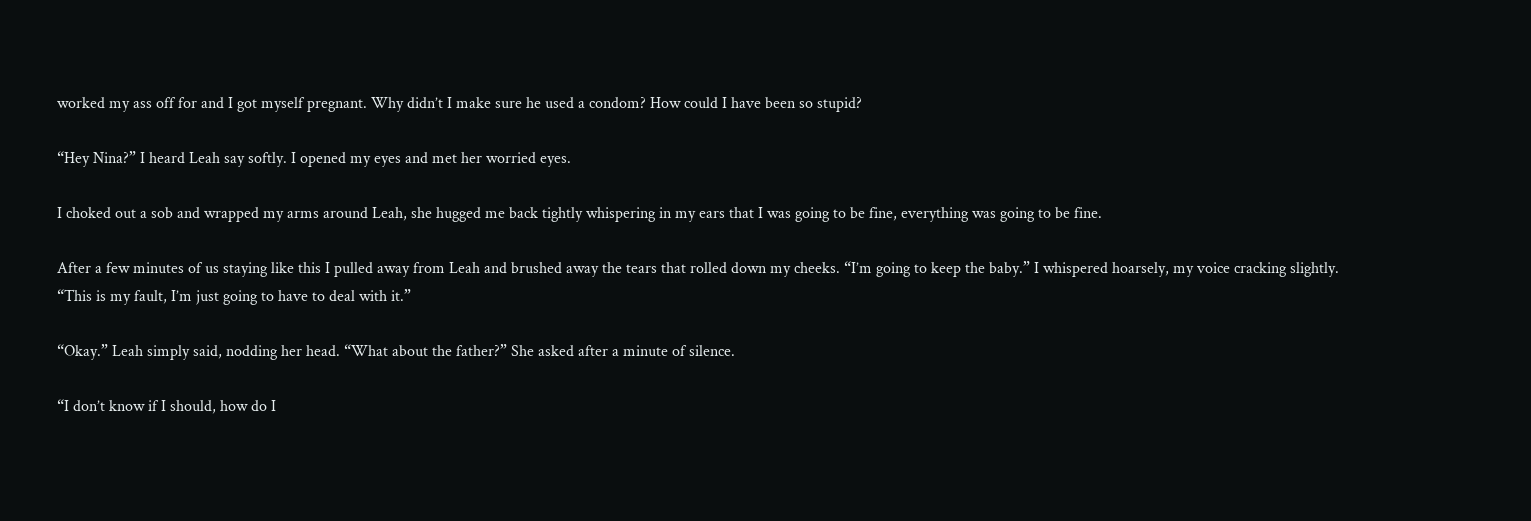worked my ass off for and I got myself pregnant. Why didn’t I make sure he used a condom? How could I have been so stupid?

“Hey Nina?” I heard Leah say softly. I opened my eyes and met her worried eyes.

I choked out a sob and wrapped my arms around Leah, she hugged me back tightly whispering in my ears that I was going to be fine, everything was going to be fine.

After a few minutes of us staying like this I pulled away from Leah and brushed away the tears that rolled down my cheeks. “I’m going to keep the baby.” I whispered hoarsely, my voice cracking slightly. “This is my fault, I’m just going to have to deal with it.”

“Okay.” Leah simply said, nodding her head. “What about the father?” She asked after a minute of silence.

“I don’t know if I should, how do I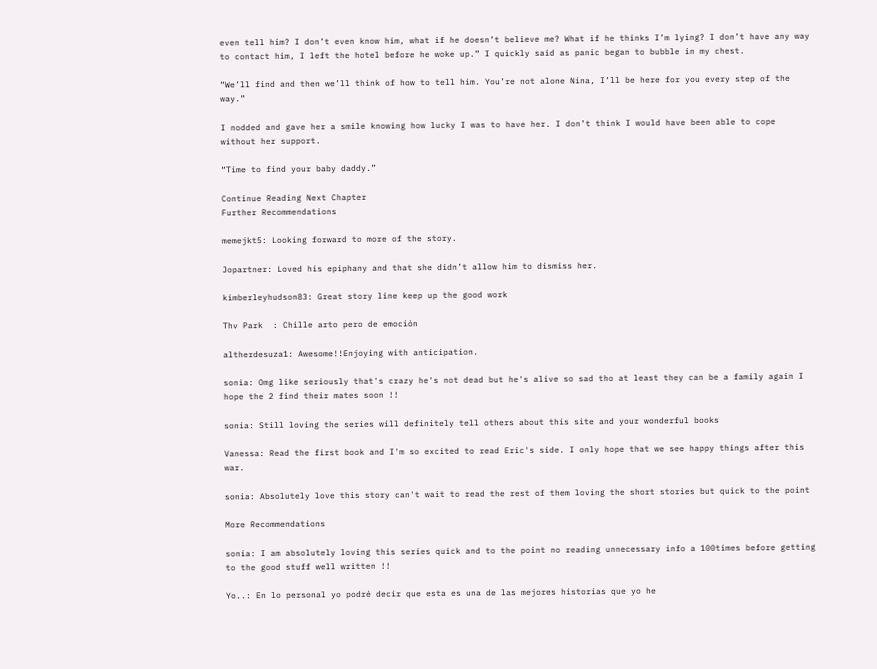even tell him? I don’t even know him, what if he doesn’t believe me? What if he thinks I’m lying? I don’t have any way to contact him, I left the hotel before he woke up.” I quickly said as panic began to bubble in my chest.

“We’ll find and then we’ll think of how to tell him. You’re not alone Nina, I’ll be here for you every step of the way.”

I nodded and gave her a smile knowing how lucky I was to have her. I don’t think I would have been able to cope without her support.

“Time to find your baby daddy.”

Continue Reading Next Chapter
Further Recommendations

memejkt5: Looking forward to more of the story.

Jopartner: Loved his epiphany and that she didn’t allow him to dismiss her.

kimberleyhudson83: Great story line keep up the good work

Thv Park  : Chille arto pero de emoción

altherdesuza1: Awesome!!Enjoying with anticipation.

sonia: Omg like seriously that's crazy he's not dead but he's alive so sad tho at least they can be a family again I hope the 2 find their mates soon !!

sonia: Still loving the series will definitely tell others about this site and your wonderful books

Vanessa: Read the first book and I'm so excited to read Eric's side. I only hope that we see happy things after this war.

sonia: Absolutely love this story can't wait to read the rest of them loving the short stories but quick to the point

More Recommendations

sonia: I am absolutely loving this series quick and to the point no reading unnecessary info a 100times before getting to the good stuff well written !!

Yo..: En lo personal yo podré decir que esta es una de las mejores historias que yo he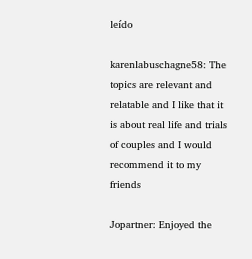leído

karenlabuschagne58: The topics are relevant and relatable and I like that it is about real life and trials of couples and I would recommend it to my friends

Jopartner: Enjoyed the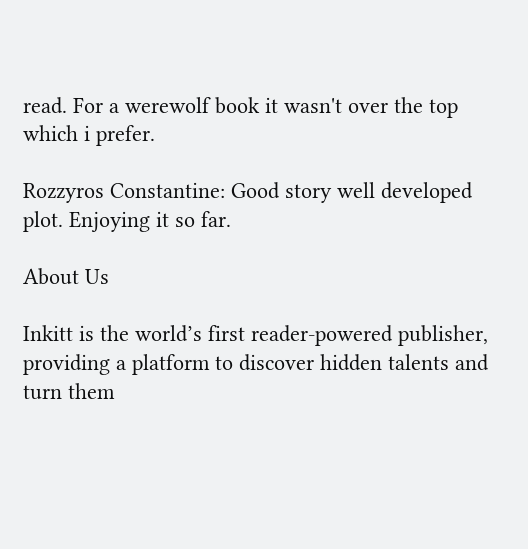read. For a werewolf book it wasn't over the top which i prefer.

Rozzyros Constantine: Good story well developed plot. Enjoying it so far.

About Us

Inkitt is the world’s first reader-powered publisher, providing a platform to discover hidden talents and turn them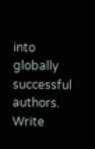into globally successful authors. Write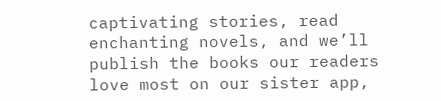captivating stories, read enchanting novels, and we’ll publish the books our readers love most on our sister app,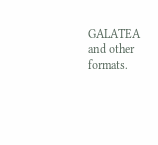GALATEA and other formats.